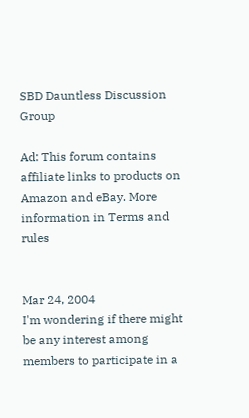SBD Dauntless Discussion Group

Ad: This forum contains affiliate links to products on Amazon and eBay. More information in Terms and rules


Mar 24, 2004
I'm wondering if there might be any interest among members to participate in a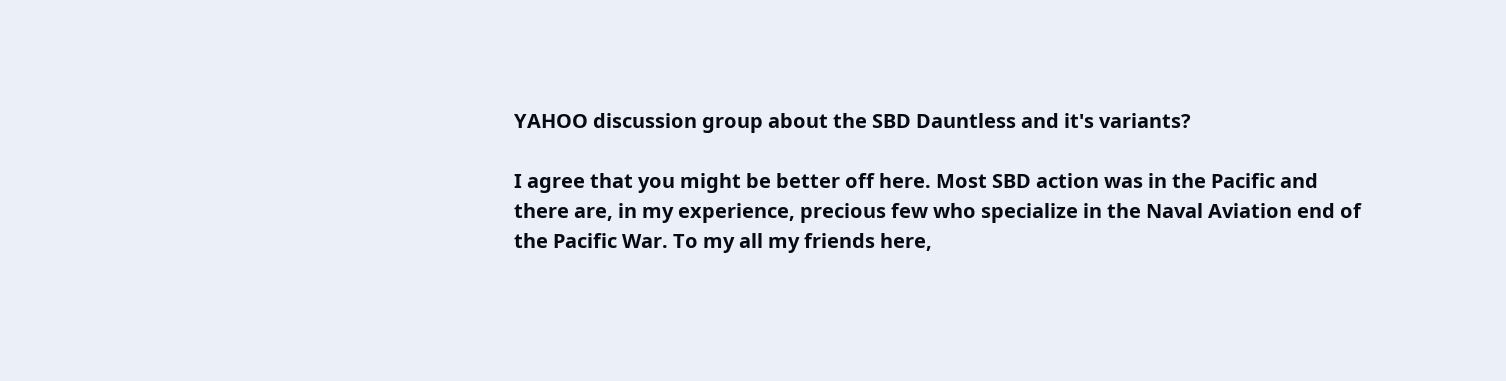YAHOO discussion group about the SBD Dauntless and it's variants?

I agree that you might be better off here. Most SBD action was in the Pacific and there are, in my experience, precious few who specialize in the Naval Aviation end of the Pacific War. To my all my friends here,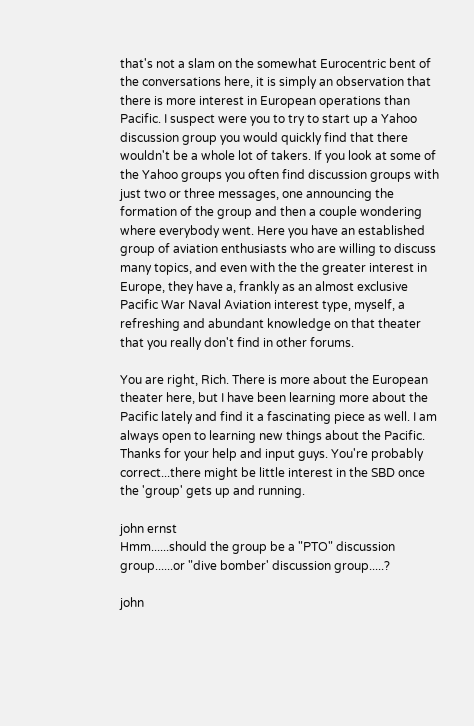that's not a slam on the somewhat Eurocentric bent of the conversations here, it is simply an observation that there is more interest in European operations than Pacific. I suspect were you to try to start up a Yahoo discussion group you would quickly find that there wouldn't be a whole lot of takers. If you look at some of the Yahoo groups you often find discussion groups with just two or three messages, one announcing the formation of the group and then a couple wondering where everybody went. Here you have an established group of aviation enthusiasts who are willing to discuss many topics, and even with the the greater interest in Europe, they have a, frankly as an almost exclusive Pacific War Naval Aviation interest type, myself, a refreshing and abundant knowledge on that theater that you really don't find in other forums.

You are right, Rich. There is more about the European theater here, but I have been learning more about the Pacific lately and find it a fascinating piece as well. I am always open to learning new things about the Pacific.
Thanks for your help and input guys. You're probably correct...there might be little interest in the SBD once the 'group' gets up and running.

john ernst
Hmm......should the group be a "PTO" discussion group......or "dive bomber' discussion group.....?

john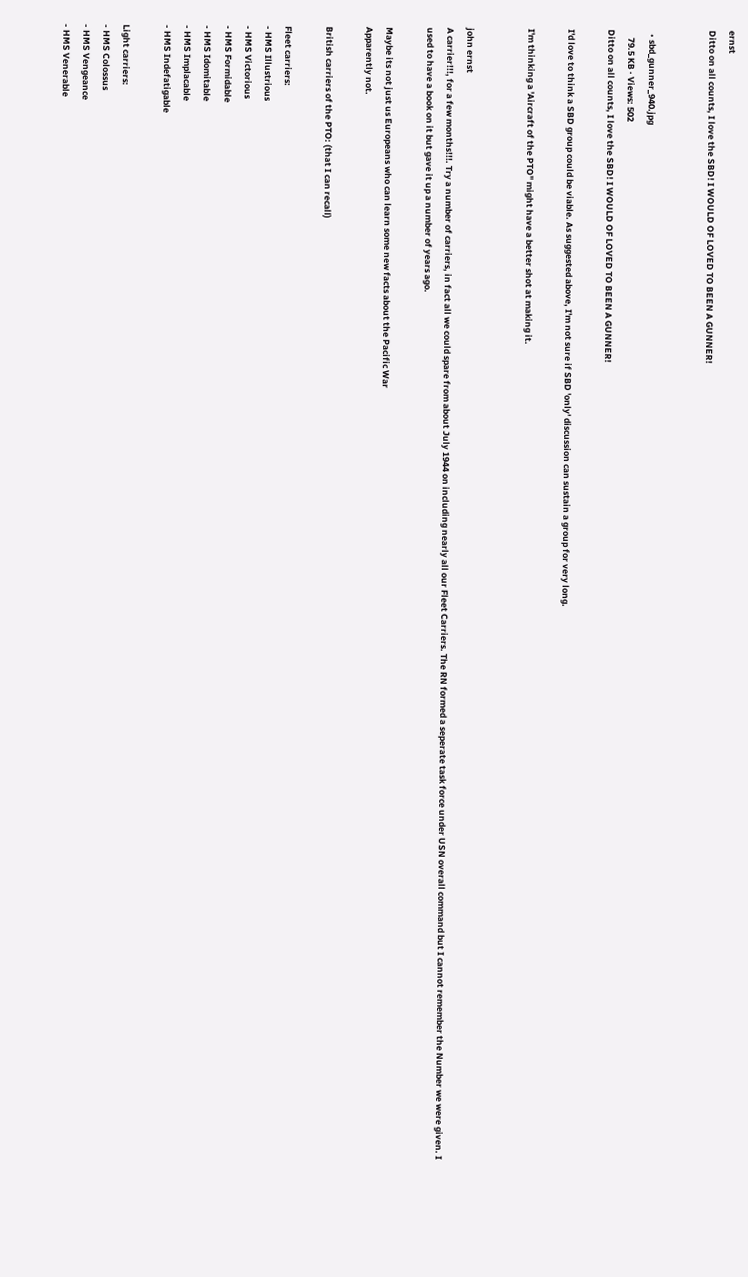ernst
Ditto on all counts, I love the SBD! I WOULD OF LOVED TO BEEN A GUNNER!


  • sbd_gunner_940.jpg
    79.5 KB · Views: 502
Ditto on all counts, I love the SBD! I WOULD OF LOVED TO BEEN A GUNNER!

I'd love to think a SBD group could be viable. As suggested above, I'm not sure if SBD 'only' discussion can sustain a group for very long.

I'm thinking a 'Aircraft of the PTO" might have a better shot at making it.


john ernst
A carrier!!!, for a few months!!!. Try a number of carriers, in fact all we could spare from about July 1944 on including nearly all our Fleet Carriers. The RN formed a seperate task force under USN overall command but I cannot remember the Number we were given. I used to have a book on it but gave it up a number of years ago.

Maybe its not just us Europeans who can learn some new facts about the Pacific War
Apparently not.

British carriers of the PTO: (that I can recall)

Fleet carriers:
- HMS Illustrious
- HMS Victorious
- HMS Formidable
- HMS Idomitable
- HMS Implacable
- HMS Indefatigable

Light carriers:
- HMS Colossus
- HMS Vengeance
- HMS Venerable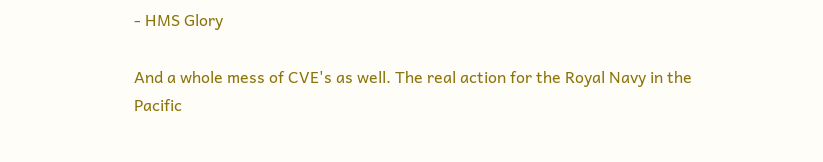- HMS Glory

And a whole mess of CVE's as well. The real action for the Royal Navy in the Pacific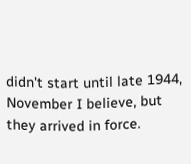didn't start until late 1944, November I believe, but they arrived in force.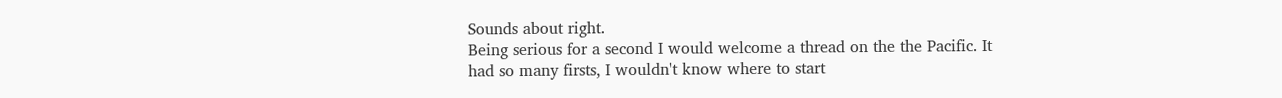Sounds about right.
Being serious for a second I would welcome a thread on the the Pacific. It had so many firsts, I wouldn't know where to start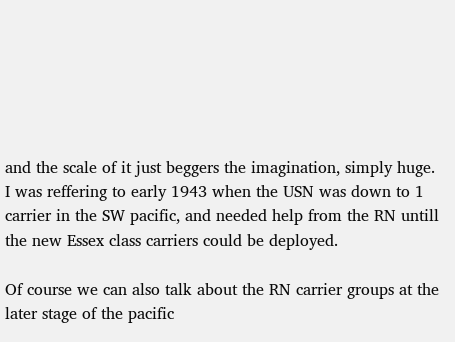and the scale of it just beggers the imagination, simply huge.
I was reffering to early 1943 when the USN was down to 1 carrier in the SW pacific, and needed help from the RN untill the new Essex class carriers could be deployed.

Of course we can also talk about the RN carrier groups at the later stage of the pacific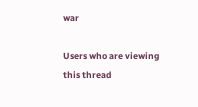war

Users who are viewing this thread